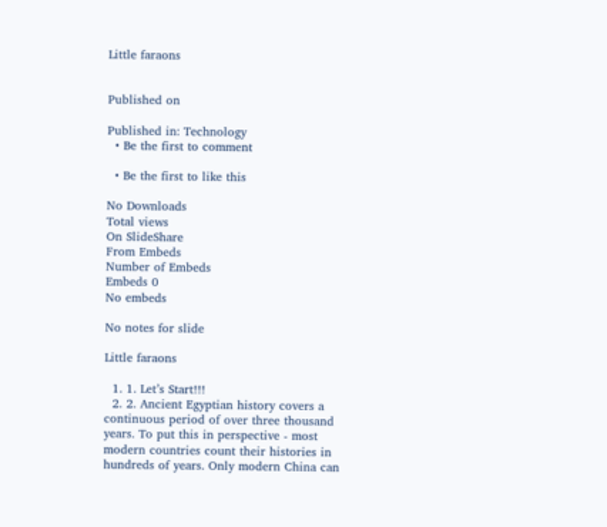Little faraons


Published on

Published in: Technology
  • Be the first to comment

  • Be the first to like this

No Downloads
Total views
On SlideShare
From Embeds
Number of Embeds
Embeds 0
No embeds

No notes for slide

Little faraons

  1. 1. Let’s Start!!!
  2. 2. Ancient Egyptian history covers a continuous period of over three thousand years. To put this in perspective - most modern countries count their histories in hundreds of years. Only modern China can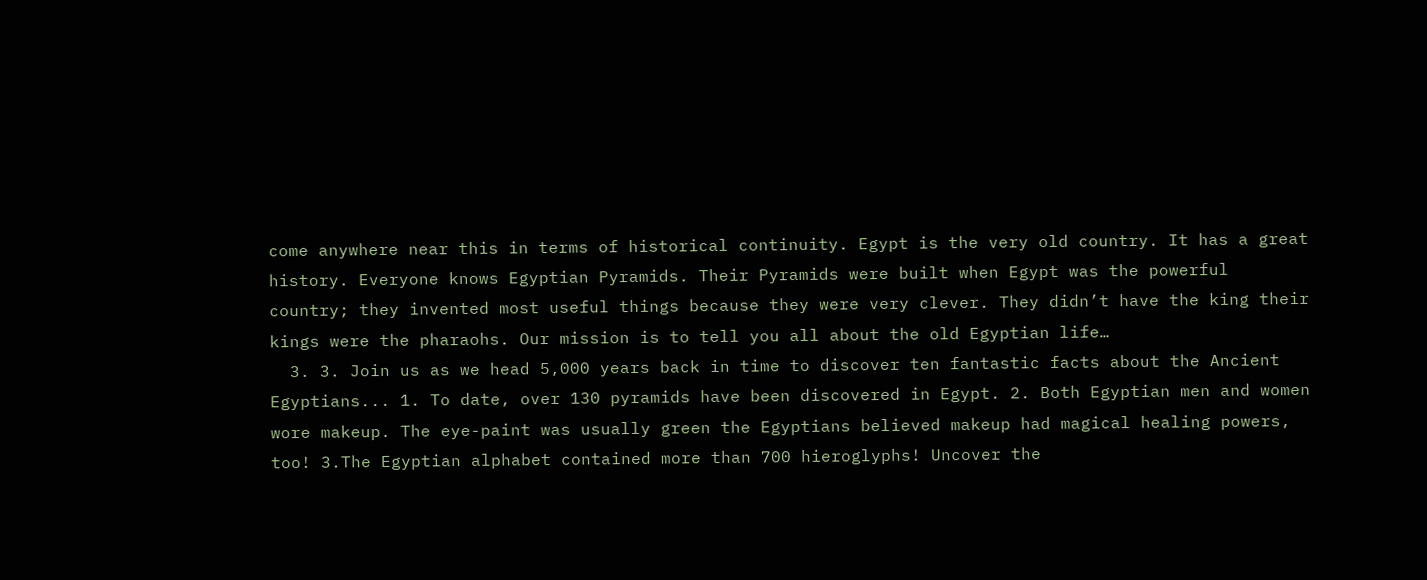come anywhere near this in terms of historical continuity. Egypt is the very old country. It has a great history. Everyone knows Egyptian Pyramids. Their Pyramids were built when Egypt was the powerful country; they invented most useful things because they were very clever. They didn’t have the king their kings were the pharaohs. Our mission is to tell you all about the old Egyptian life…
  3. 3. Join us as we head 5,000 years back in time to discover ten fantastic facts about the Ancient Egyptians... 1. To date, over 130 pyramids have been discovered in Egypt. 2. Both Egyptian men and women wore makeup. The eye-paint was usually green the Egyptians believed makeup had magical healing powers, too! 3.The Egyptian alphabet contained more than 700 hieroglyphs! Uncover the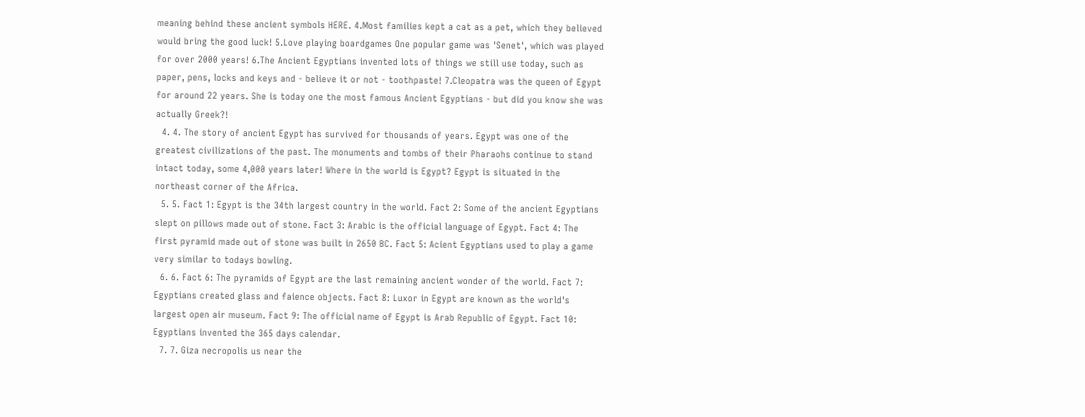meaning behind these ancient symbols HERE. 4.Most families kept a cat as a pet, which they believed would bring the good luck! 5.Love playing boardgames One popular game was 'Senet', which was played for over 2000 years! 6.The Ancient Egyptians invented lots of things we still use today, such as paper, pens, locks and keys and - believe it or not - toothpaste! 7.Cleopatra was the queen of Egypt for around 22 years. She is today one the most famous Ancient Egyptians - but did you know she was actually Greek?!
  4. 4. The story of ancient Egypt has survived for thousands of years. Egypt was one of the greatest civilizations of the past. The monuments and tombs of their Pharaohs continue to stand intact today, some 4,000 years later! Where in the world is Egypt? Egypt is situated in the northeast corner of the Africa.
  5. 5. Fact 1: Egypt is the 34th largest country in the world. Fact 2: Some of the ancient Egyptians slept on pillows made out of stone. Fact 3: Arabic is the official language of Egypt. Fact 4: The first pyramid made out of stone was built in 2650 BC. Fact 5: Acient Egyptians used to play a game very similar to todays bowling.
  6. 6. Fact 6: The pyramids of Egypt are the last remaining ancient wonder of the world. Fact 7: Egyptians created glass and faience objects. Fact 8: Luxor in Egypt are known as the world's largest open air museum. Fact 9: The official name of Egypt is Arab Republic of Egypt. Fact 10: Egyptians invented the 365 days calendar.
  7. 7. Giza necropolis us near the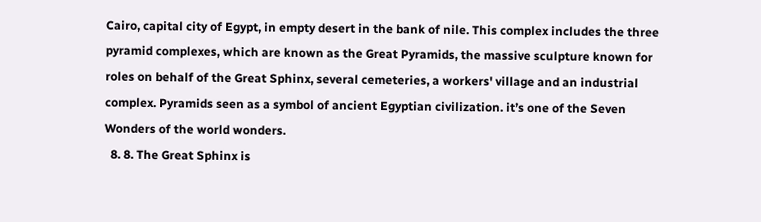Cairo, capital city of Egypt, in empty desert in the bank of nile. This complex includes the three pyramid complexes, which are known as the Great Pyramids, the massive sculpture known for roles on behalf of the Great Sphinx, several cemeteries, a workers' village and an industrial complex. Pyramids seen as a symbol of ancient Egyptian civilization. it’s one of the Seven Wonders of the world wonders.
  8. 8. The Great Sphinx is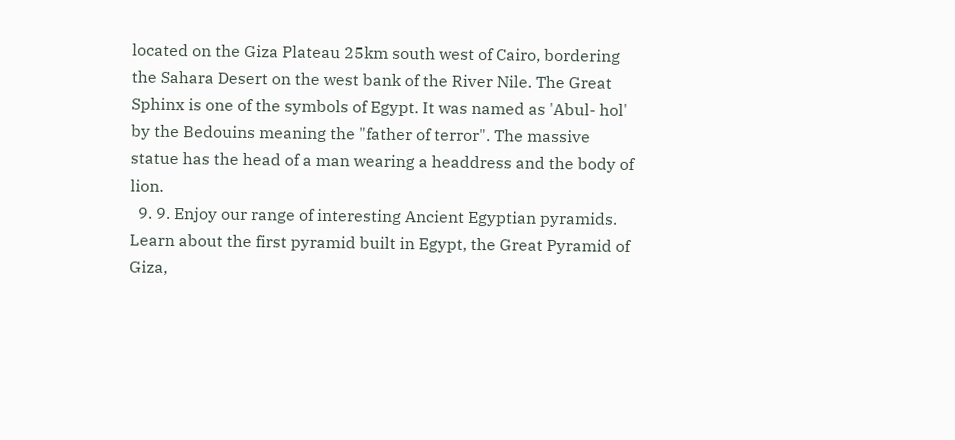located on the Giza Plateau 25km south west of Cairo, bordering the Sahara Desert on the west bank of the River Nile. The Great Sphinx is one of the symbols of Egypt. It was named as 'Abul- hol' by the Bedouins meaning the "father of terror". The massive statue has the head of a man wearing a headdress and the body of lion.
  9. 9. Enjoy our range of interesting Ancient Egyptian pyramids. Learn about the first pyramid built in Egypt, the Great Pyramid of Giza,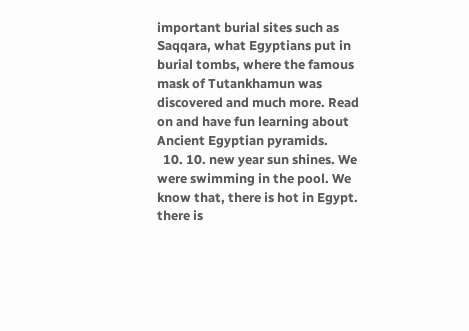important burial sites such as Saqqara, what Egyptians put in burial tombs, where the famous mask of Tutankhamun was discovered and much more. Read on and have fun learning about Ancient Egyptian pyramids.
  10. 10. new year sun shines. We were swimming in the pool. We know that, there is hot in Egypt. there is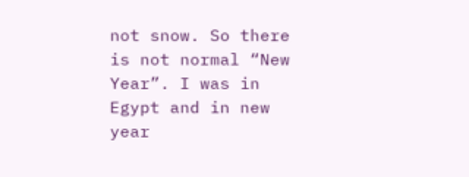not snow. So there is not normal “New Year”. I was in Egypt and in new year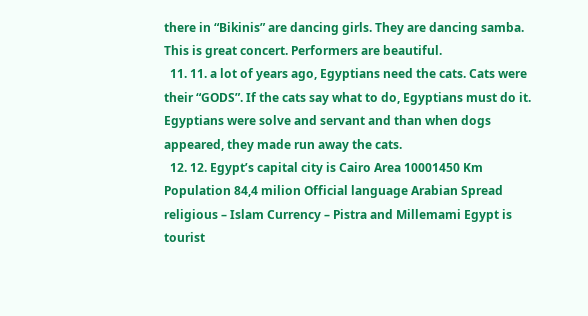there in “Bikinis” are dancing girls. They are dancing samba. This is great concert. Performers are beautiful.
  11. 11. a lot of years ago, Egyptians need the cats. Cats were their “GODS”. If the cats say what to do, Egyptians must do it. Egyptians were solve and servant and than when dogs appeared, they made run away the cats.
  12. 12. Egypt’s capital city is Cairo Area 10001450 Km Population 84,4 milion Official language Arabian Spread religious – Islam Currency – Pistra and Millemami Egypt is tourist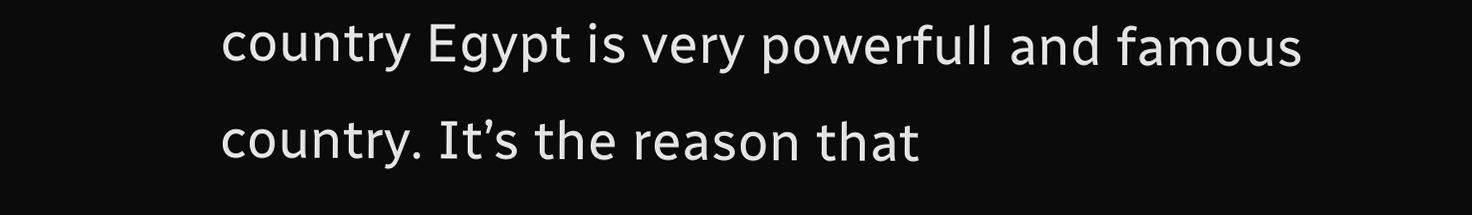country Egypt is very powerfull and famous country. It’s the reason that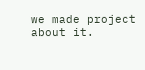we made project about it.